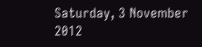Saturday, 3 November 2012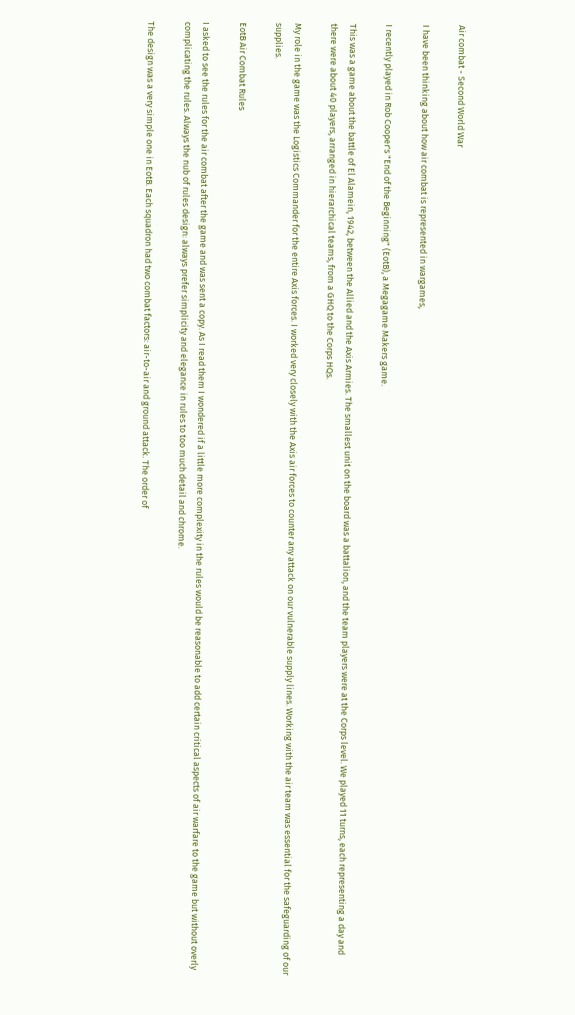Air combat - Second World War

I have been thinking about how air combat is represented in wargames,

I recently played in Rob Cooper's "End of the Beginning" (EotB), a Megagame Makers game.

This was a game about the battle of El Alamein, 1942, between the Allied and the Axis Armies. The smallest unit on the board was a battalion, and the team players were at the Corps level. We played 11 turns, each representing a day and there were about 40 players, arranged in hierarchical teams, from a GHQ to the Corps HQs.

My role in the game was the Logistics Commander for the entire Axis forces. I worked very closely with the Axis air forces to counter any attack on our vulnerable supply lines. Working with the air team was essential for the safeguarding of our supplies.

EotB Air Combat Rules

I asked to see the rules for the air combat after the game and was sent a copy. As I read them I wondered if a little more complexity in the rules would be reasonable to add certain critical aspects of air warfare to the game but without overly complicating the rules. Always the nub of rules design: always prefer simplicity and elegance in rules to too much detail and chrome.

The design was a very simple one in EotB. Each squadron had two combat factors: air-to-air and ground attack. The order of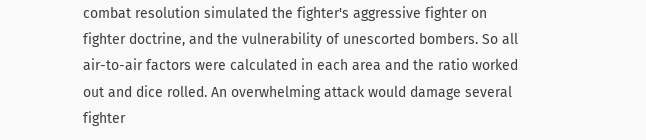combat resolution simulated the fighter's aggressive fighter on fighter doctrine, and the vulnerability of unescorted bombers. So all air-to-air factors were calculated in each area and the ratio worked out and dice rolled. An overwhelming attack would damage several fighter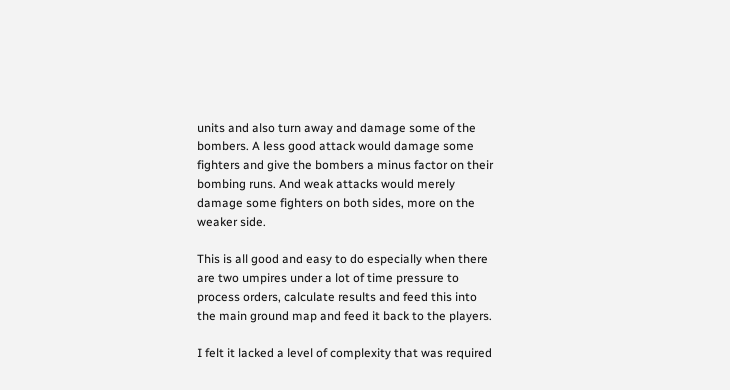units and also turn away and damage some of the bombers. A less good attack would damage some fighters and give the bombers a minus factor on their bombing runs. And weak attacks would merely damage some fighters on both sides, more on the weaker side.

This is all good and easy to do especially when there are two umpires under a lot of time pressure to process orders, calculate results and feed this into the main ground map and feed it back to the players.

I felt it lacked a level of complexity that was required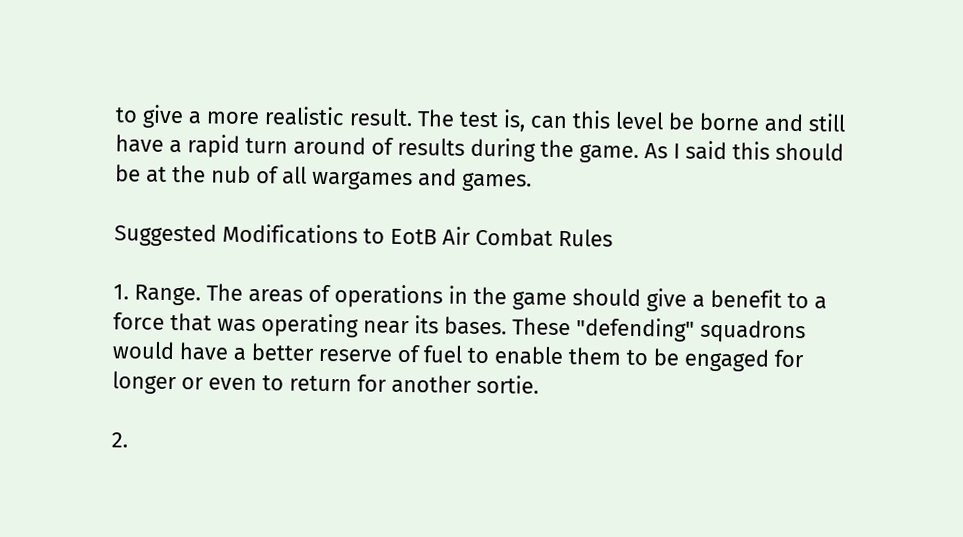to give a more realistic result. The test is, can this level be borne and still have a rapid turn around of results during the game. As I said this should be at the nub of all wargames and games.

Suggested Modifications to EotB Air Combat Rules

1. Range. The areas of operations in the game should give a benefit to a force that was operating near its bases. These "defending" squadrons would have a better reserve of fuel to enable them to be engaged for longer or even to return for another sortie.

2.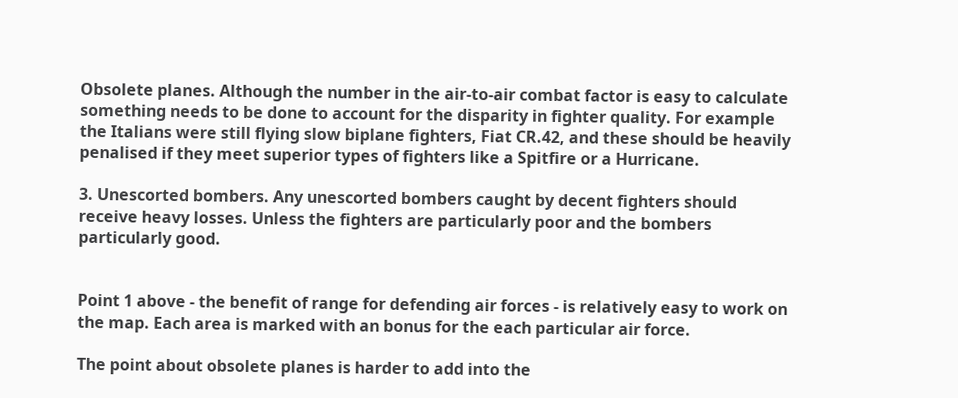Obsolete planes. Although the number in the air-to-air combat factor is easy to calculate something needs to be done to account for the disparity in fighter quality. For example the Italians were still flying slow biplane fighters, Fiat CR.42, and these should be heavily penalised if they meet superior types of fighters like a Spitfire or a Hurricane.

3. Unescorted bombers. Any unescorted bombers caught by decent fighters should receive heavy losses. Unless the fighters are particularly poor and the bombers particularly good.


Point 1 above - the benefit of range for defending air forces - is relatively easy to work on the map. Each area is marked with an bonus for the each particular air force.

The point about obsolete planes is harder to add into the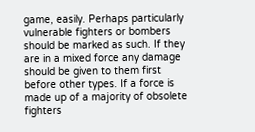game, easily. Perhaps particularly vulnerable fighters or bombers should be marked as such. If they are in a mixed force any damage should be given to them first before other types. If a force is made up of a majority of obsolete fighters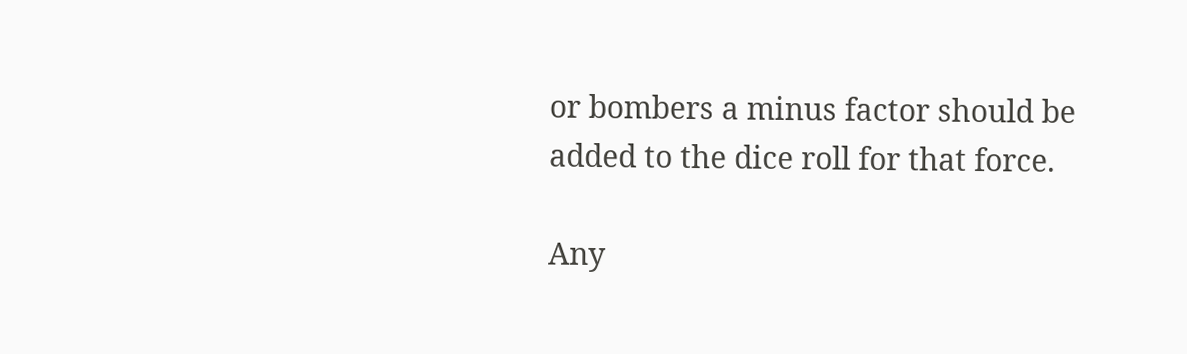or bombers a minus factor should be added to the dice roll for that force.

Any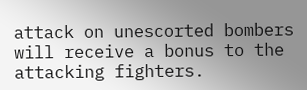attack on unescorted bombers will receive a bonus to the attacking fighters.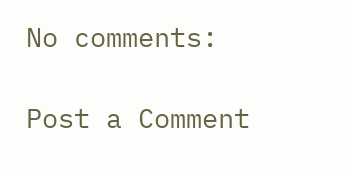No comments:

Post a Comment